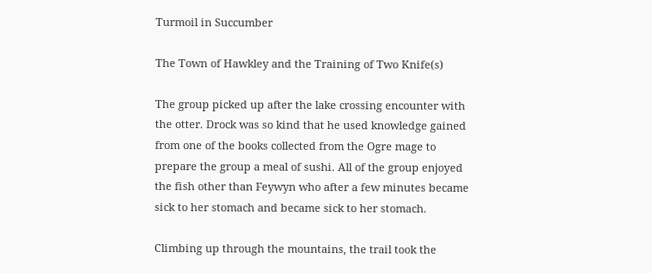Turmoil in Succumber

The Town of Hawkley and the Training of Two Knife(s)

The group picked up after the lake crossing encounter with the otter. Drock was so kind that he used knowledge gained from one of the books collected from the Ogre mage to prepare the group a meal of sushi. All of the group enjoyed the fish other than Feywyn who after a few minutes became sick to her stomach and became sick to her stomach.

Climbing up through the mountains, the trail took the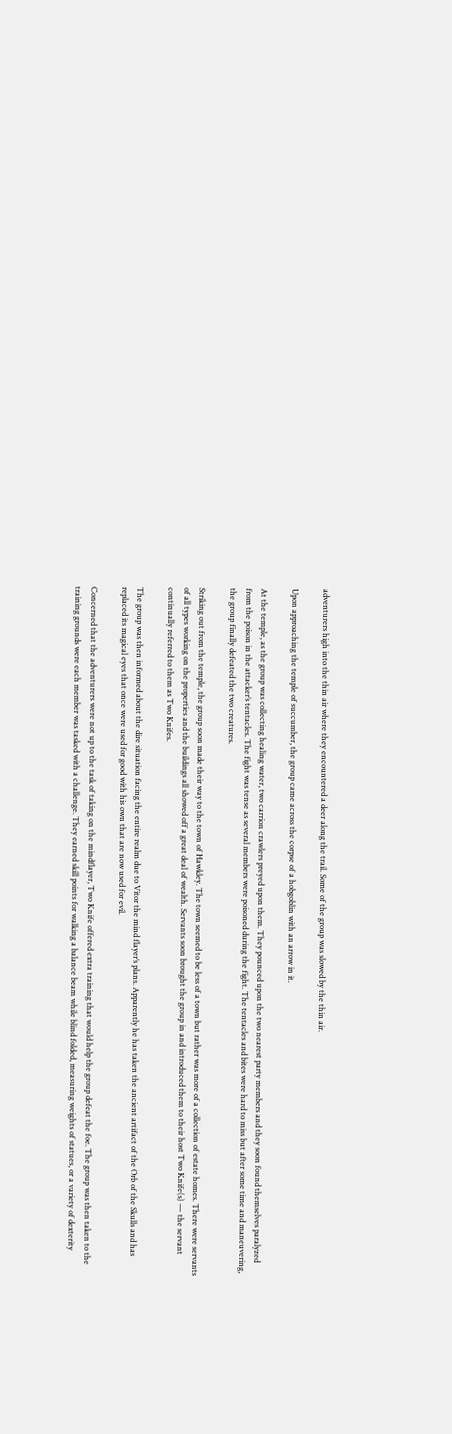adventurers high into the thin air where they encountered a deer along the trail. Some of the group was slowed by the thin air.

Upon approaching the temple of succumber, the group came across the corpse of a hobgoblin with an arrow in it.

At the temple, as the group was collecting healing water, two carrion crawlers preyed upon them. They pounced upon the two nearest party members and they soon found themselves paralyzed from the poison in the attacker’s tentacles. The fight was tense as several members were poisoned during the fight. The tentacles and bites were hard to miss but after some time and maneuvering, the group finally defeated the two creatures.

Striking out from the temple, the group soon made their way to the town of Hawkley. The town seemed to be less of a town but rather was more of a collection of estate homes. There were servants of all types working on the properties and the buildings all showed off a great deal of wealth. Servants soon brought the group in and introduced them to their host Two Knife(s) — the servant continually referred to them as Two Knifes.

The group was then informed about the dire situation facing the entire realm due to Vitor the mind flayer’s plans. Apparently he has taken the ancient artifact of the Orb of the Skulls and has replaced its magical eyes that once were used for good with his own that are now used for evil.

Concerned that the adventurers were not up to the task of taking on the mindflayer, Two Knife offered extra training that would help the group defeat the foe. The group was then taken to the training grounds were each member was tasked with a challenge. They earned skill points for walking a balance beam while blind folded, measuring weights of statues, or a variety of dexterity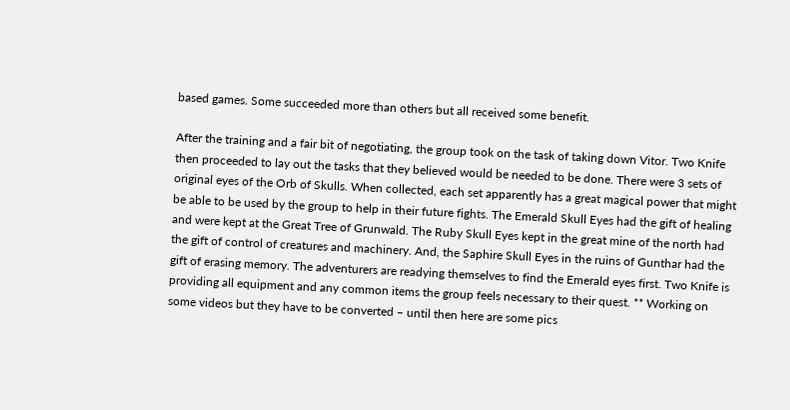based games. Some succeeded more than others but all received some benefit.

After the training and a fair bit of negotiating, the group took on the task of taking down Vitor. Two Knife then proceeded to lay out the tasks that they believed would be needed to be done. There were 3 sets of original eyes of the Orb of Skulls. When collected, each set apparently has a great magical power that might be able to be used by the group to help in their future fights. The Emerald Skull Eyes had the gift of healing and were kept at the Great Tree of Grunwald. The Ruby Skull Eyes kept in the great mine of the north had the gift of control of creatures and machinery. And, the Saphire Skull Eyes in the ruins of Gunthar had the gift of erasing memory. The adventurers are readying themselves to find the Emerald eyes first. Two Knife is providing all equipment and any common items the group feels necessary to their quest. ** Working on some videos but they have to be converted – until then here are some pics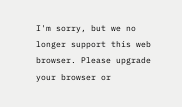I'm sorry, but we no longer support this web browser. Please upgrade your browser or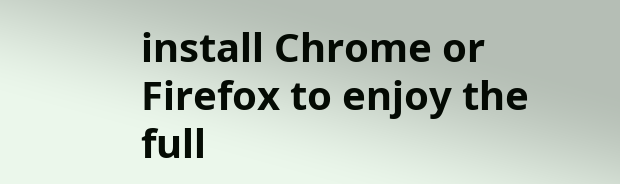install Chrome or Firefox to enjoy the full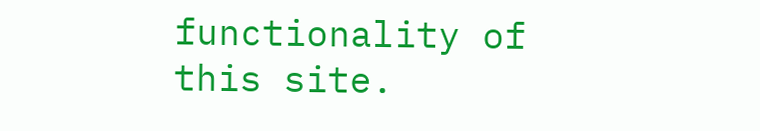functionality of this site.